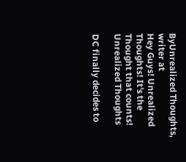ByUnrealized Thoughts, writer at
Hey Guys! Unrealized Thoughts! It's the Thought that counts!
Unrealized Thoughts

DC finally decides to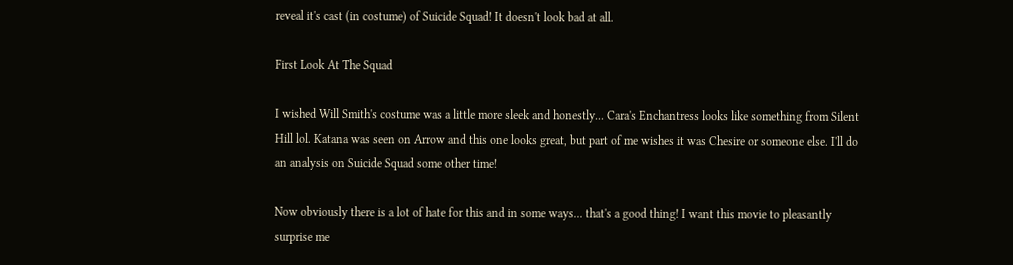reveal it's cast (in costume) of Suicide Squad! It doesn't look bad at all.

First Look At The Squad

I wished Will Smith's costume was a little more sleek and honestly... Cara's Enchantress looks like something from Silent Hill lol. Katana was seen on Arrow and this one looks great, but part of me wishes it was Chesire or someone else. I'll do an analysis on Suicide Squad some other time!

Now obviously there is a lot of hate for this and in some ways... that's a good thing! I want this movie to pleasantly surprise me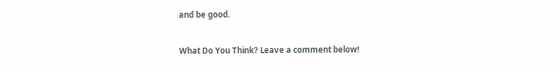and be good.

What Do You Think? Leave a comment below!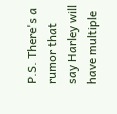P.S. There's a rumor that say Harley will have multiple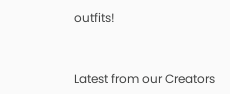outfits!


Latest from our Creators